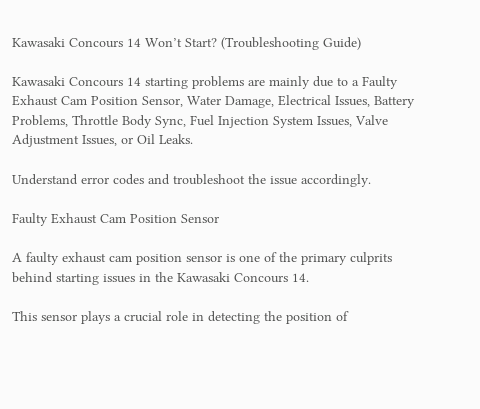Kawasaki Concours 14 Won’t Start? (Troubleshooting Guide)

Kawasaki Concours 14 starting problems are mainly due to a Faulty Exhaust Cam Position Sensor, Water Damage, Electrical Issues, Battery Problems, Throttle Body Sync, Fuel Injection System Issues, Valve Adjustment Issues, or Oil Leaks.

Understand error codes and troubleshoot the issue accordingly.

Faulty Exhaust Cam Position Sensor

A faulty exhaust cam position sensor is one of the primary culprits behind starting issues in the Kawasaki Concours 14.

This sensor plays a crucial role in detecting the position of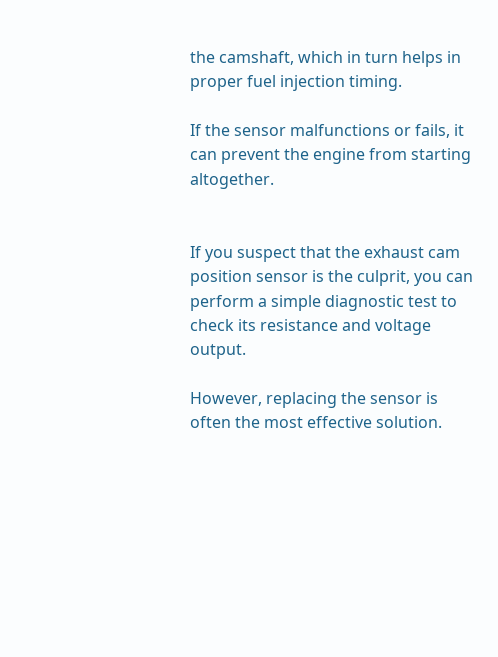the camshaft, which in turn helps in proper fuel injection timing.

If the sensor malfunctions or fails, it can prevent the engine from starting altogether.


If you suspect that the exhaust cam position sensor is the culprit, you can perform a simple diagnostic test to check its resistance and voltage output.

However, replacing the sensor is often the most effective solution.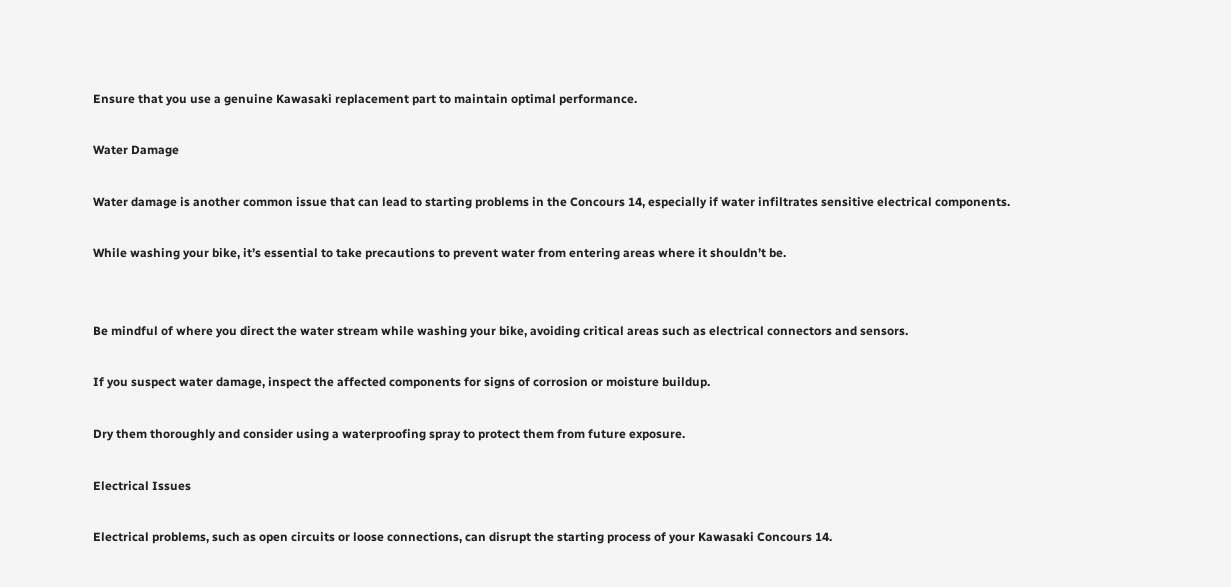Ensure that you use a genuine Kawasaki replacement part to maintain optimal performance.

Water Damage

Water damage is another common issue that can lead to starting problems in the Concours 14, especially if water infiltrates sensitive electrical components.

While washing your bike, it’s essential to take precautions to prevent water from entering areas where it shouldn’t be.


Be mindful of where you direct the water stream while washing your bike, avoiding critical areas such as electrical connectors and sensors.

If you suspect water damage, inspect the affected components for signs of corrosion or moisture buildup.

Dry them thoroughly and consider using a waterproofing spray to protect them from future exposure.

Electrical Issues

Electrical problems, such as open circuits or loose connections, can disrupt the starting process of your Kawasaki Concours 14.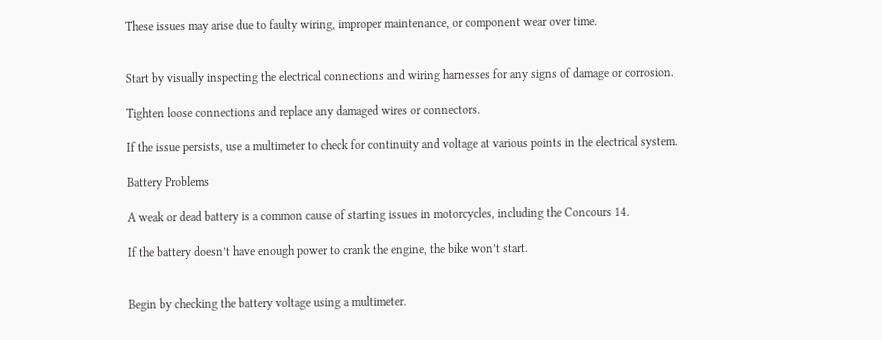These issues may arise due to faulty wiring, improper maintenance, or component wear over time.


Start by visually inspecting the electrical connections and wiring harnesses for any signs of damage or corrosion.

Tighten loose connections and replace any damaged wires or connectors.

If the issue persists, use a multimeter to check for continuity and voltage at various points in the electrical system.

Battery Problems

A weak or dead battery is a common cause of starting issues in motorcycles, including the Concours 14.

If the battery doesn’t have enough power to crank the engine, the bike won’t start.


Begin by checking the battery voltage using a multimeter.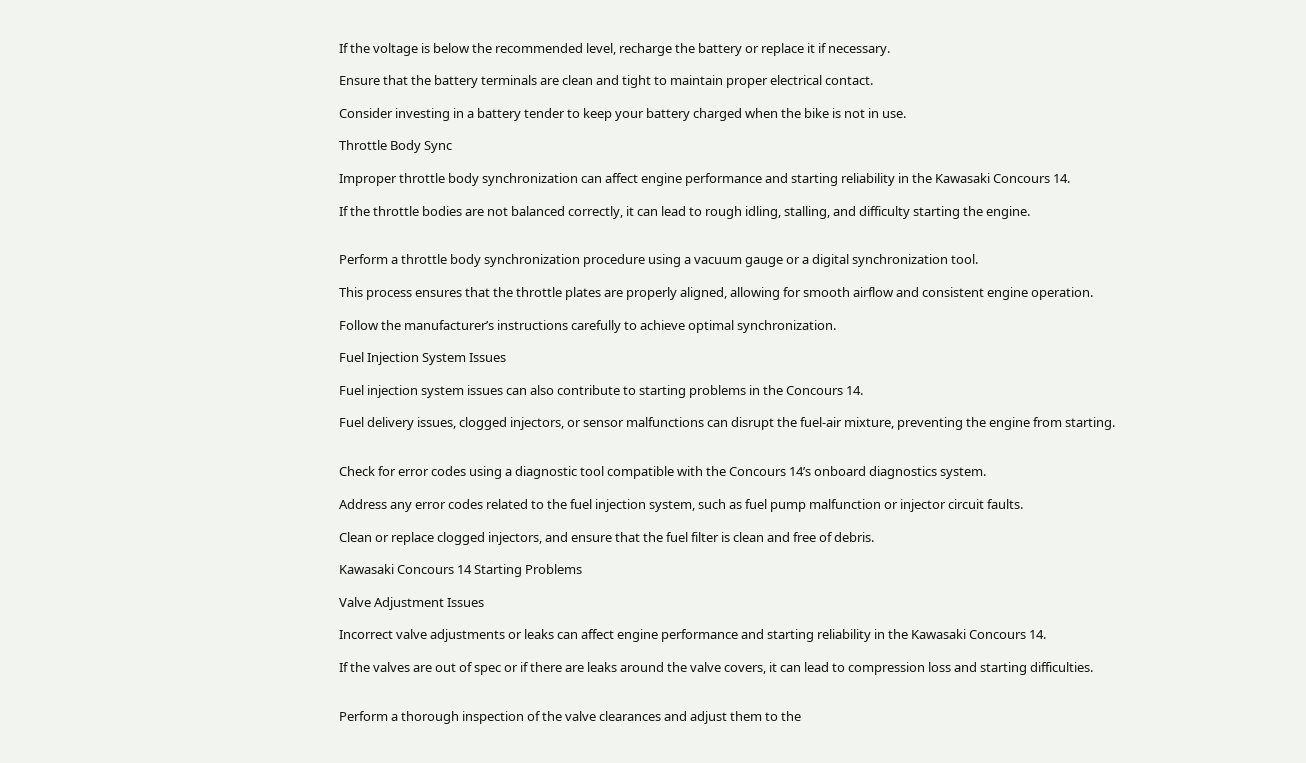If the voltage is below the recommended level, recharge the battery or replace it if necessary.

Ensure that the battery terminals are clean and tight to maintain proper electrical contact.

Consider investing in a battery tender to keep your battery charged when the bike is not in use.

Throttle Body Sync

Improper throttle body synchronization can affect engine performance and starting reliability in the Kawasaki Concours 14.

If the throttle bodies are not balanced correctly, it can lead to rough idling, stalling, and difficulty starting the engine.


Perform a throttle body synchronization procedure using a vacuum gauge or a digital synchronization tool.

This process ensures that the throttle plates are properly aligned, allowing for smooth airflow and consistent engine operation.

Follow the manufacturer’s instructions carefully to achieve optimal synchronization.

Fuel Injection System Issues

Fuel injection system issues can also contribute to starting problems in the Concours 14.

Fuel delivery issues, clogged injectors, or sensor malfunctions can disrupt the fuel-air mixture, preventing the engine from starting.


Check for error codes using a diagnostic tool compatible with the Concours 14’s onboard diagnostics system.

Address any error codes related to the fuel injection system, such as fuel pump malfunction or injector circuit faults.

Clean or replace clogged injectors, and ensure that the fuel filter is clean and free of debris.

Kawasaki Concours 14 Starting Problems

Valve Adjustment Issues

Incorrect valve adjustments or leaks can affect engine performance and starting reliability in the Kawasaki Concours 14.

If the valves are out of spec or if there are leaks around the valve covers, it can lead to compression loss and starting difficulties.


Perform a thorough inspection of the valve clearances and adjust them to the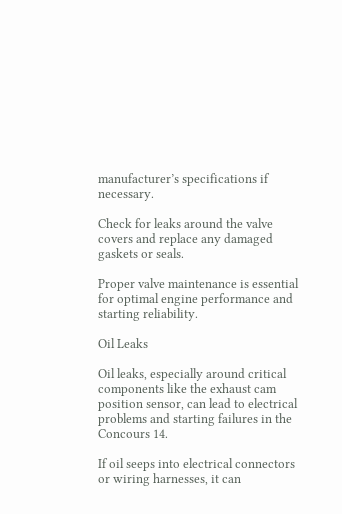manufacturer’s specifications if necessary.

Check for leaks around the valve covers and replace any damaged gaskets or seals.

Proper valve maintenance is essential for optimal engine performance and starting reliability.

Oil Leaks

Oil leaks, especially around critical components like the exhaust cam position sensor, can lead to electrical problems and starting failures in the Concours 14.

If oil seeps into electrical connectors or wiring harnesses, it can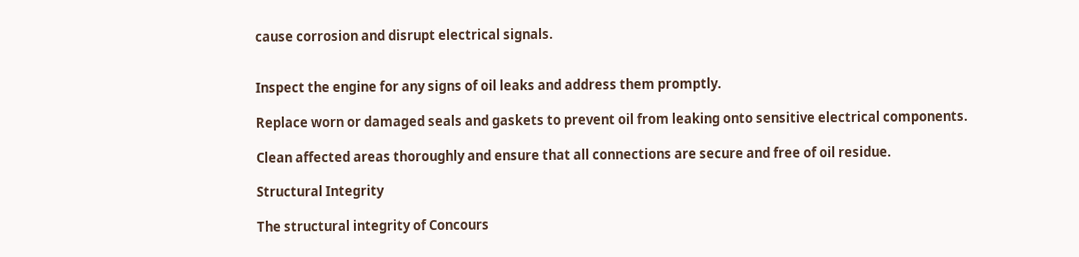cause corrosion and disrupt electrical signals.


Inspect the engine for any signs of oil leaks and address them promptly.

Replace worn or damaged seals and gaskets to prevent oil from leaking onto sensitive electrical components.

Clean affected areas thoroughly and ensure that all connections are secure and free of oil residue.

Structural Integrity

The structural integrity of Concours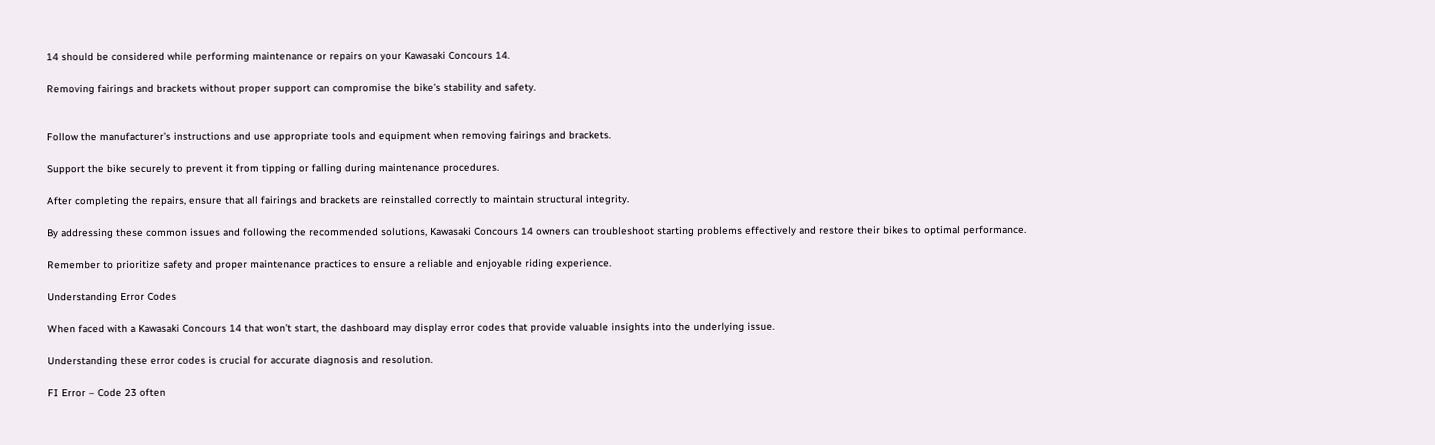14 should be considered while performing maintenance or repairs on your Kawasaki Concours 14.

Removing fairings and brackets without proper support can compromise the bike’s stability and safety.


Follow the manufacturer’s instructions and use appropriate tools and equipment when removing fairings and brackets.

Support the bike securely to prevent it from tipping or falling during maintenance procedures.

After completing the repairs, ensure that all fairings and brackets are reinstalled correctly to maintain structural integrity.

By addressing these common issues and following the recommended solutions, Kawasaki Concours 14 owners can troubleshoot starting problems effectively and restore their bikes to optimal performance.

Remember to prioritize safety and proper maintenance practices to ensure a reliable and enjoyable riding experience.

Understanding Error Codes

When faced with a Kawasaki Concours 14 that won’t start, the dashboard may display error codes that provide valuable insights into the underlying issue.

Understanding these error codes is crucial for accurate diagnosis and resolution.

FI Error – Code 23 often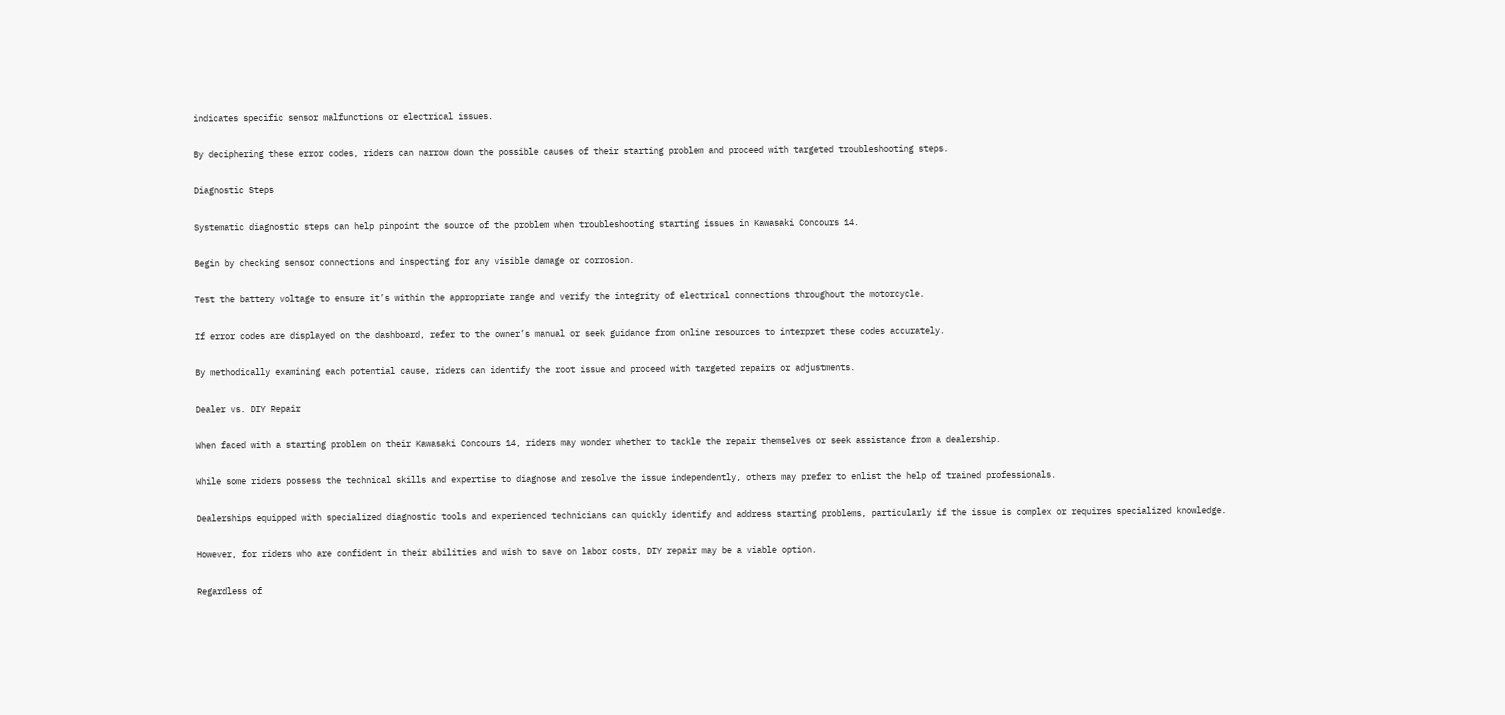indicates specific sensor malfunctions or electrical issues.

By deciphering these error codes, riders can narrow down the possible causes of their starting problem and proceed with targeted troubleshooting steps.

Diagnostic Steps

Systematic diagnostic steps can help pinpoint the source of the problem when troubleshooting starting issues in Kawasaki Concours 14.

Begin by checking sensor connections and inspecting for any visible damage or corrosion.

Test the battery voltage to ensure it’s within the appropriate range and verify the integrity of electrical connections throughout the motorcycle.

If error codes are displayed on the dashboard, refer to the owner’s manual or seek guidance from online resources to interpret these codes accurately.

By methodically examining each potential cause, riders can identify the root issue and proceed with targeted repairs or adjustments.

Dealer vs. DIY Repair

When faced with a starting problem on their Kawasaki Concours 14, riders may wonder whether to tackle the repair themselves or seek assistance from a dealership.

While some riders possess the technical skills and expertise to diagnose and resolve the issue independently, others may prefer to enlist the help of trained professionals.

Dealerships equipped with specialized diagnostic tools and experienced technicians can quickly identify and address starting problems, particularly if the issue is complex or requires specialized knowledge.

However, for riders who are confident in their abilities and wish to save on labor costs, DIY repair may be a viable option.

Regardless of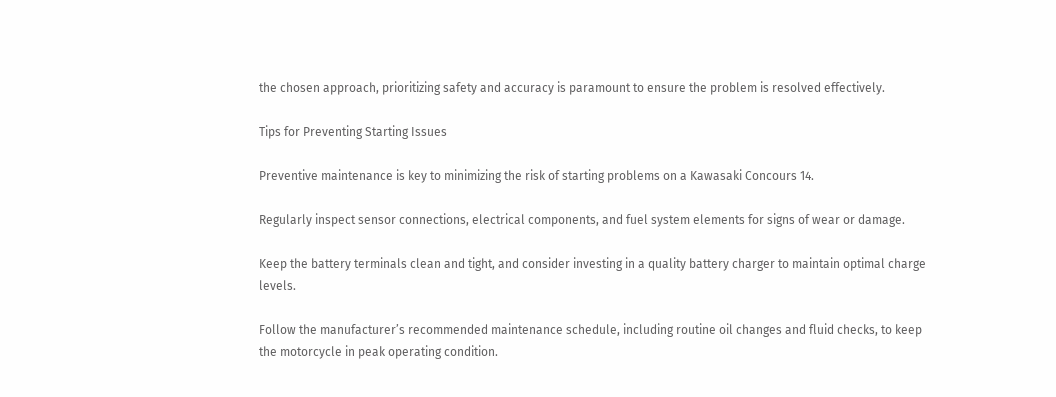the chosen approach, prioritizing safety and accuracy is paramount to ensure the problem is resolved effectively.

Tips for Preventing Starting Issues

Preventive maintenance is key to minimizing the risk of starting problems on a Kawasaki Concours 14.

Regularly inspect sensor connections, electrical components, and fuel system elements for signs of wear or damage.

Keep the battery terminals clean and tight, and consider investing in a quality battery charger to maintain optimal charge levels.

Follow the manufacturer’s recommended maintenance schedule, including routine oil changes and fluid checks, to keep the motorcycle in peak operating condition.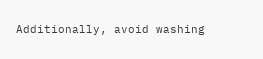Additionally, avoid washing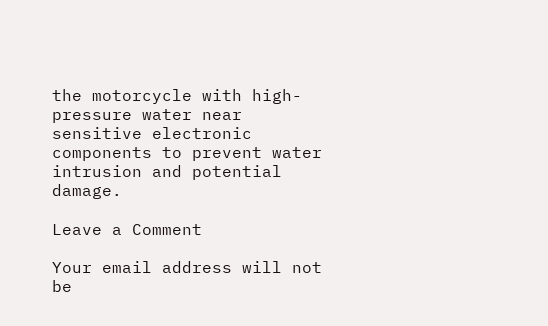the motorcycle with high-pressure water near sensitive electronic components to prevent water intrusion and potential damage.

Leave a Comment

Your email address will not be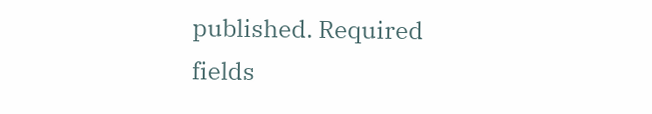published. Required fields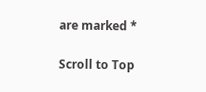are marked *

Scroll to Top